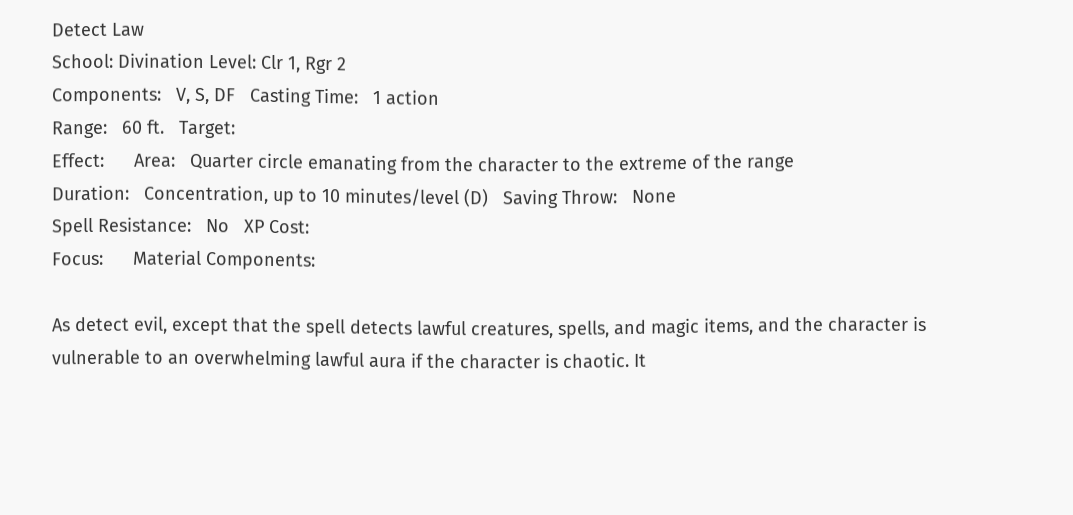Detect Law
School: Divination Level: Clr 1, Rgr 2
Components:   V, S, DF   Casting Time:   1 action
Range:   60 ft.   Target:
Effect:      Area:   Quarter circle emanating from the character to the extreme of the range
Duration:   Concentration, up to 10 minutes/level (D)   Saving Throw:   None
Spell Resistance:   No   XP Cost:
Focus:      Material Components:

As detect evil, except that the spell detects lawful creatures, spells, and magic items, and the character is vulnerable to an overwhelming lawful aura if the character is chaotic. It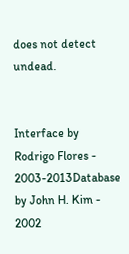does not detect undead.


Interface by Rodrigo Flores - 2003-2013Database by John H. Kim - 2002